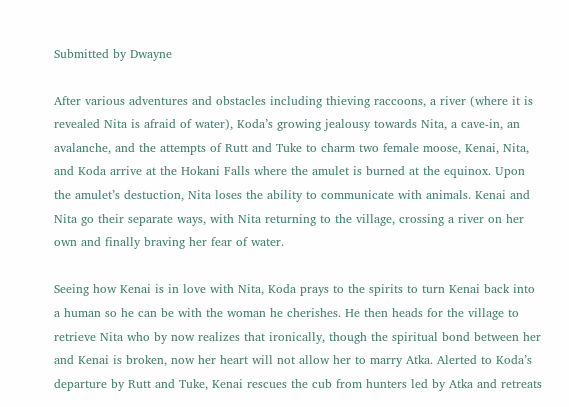Submitted by Dwayne

After various adventures and obstacles including thieving raccoons, a river (where it is revealed Nita is afraid of water), Koda’s growing jealousy towards Nita, a cave-in, an avalanche, and the attempts of Rutt and Tuke to charm two female moose, Kenai, Nita, and Koda arrive at the Hokani Falls where the amulet is burned at the equinox. Upon the amulet’s destuction, Nita loses the ability to communicate with animals. Kenai and Nita go their separate ways, with Nita returning to the village, crossing a river on her own and finally braving her fear of water.

Seeing how Kenai is in love with Nita, Koda prays to the spirits to turn Kenai back into a human so he can be with the woman he cherishes. He then heads for the village to retrieve Nita who by now realizes that ironically, though the spiritual bond between her and Kenai is broken, now her heart will not allow her to marry Atka. Alerted to Koda’s departure by Rutt and Tuke, Kenai rescues the cub from hunters led by Atka and retreats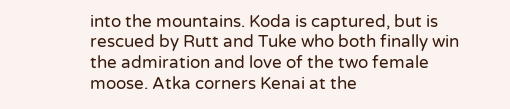into the mountains. Koda is captured, but is rescued by Rutt and Tuke who both finally win the admiration and love of the two female moose. Atka corners Kenai at the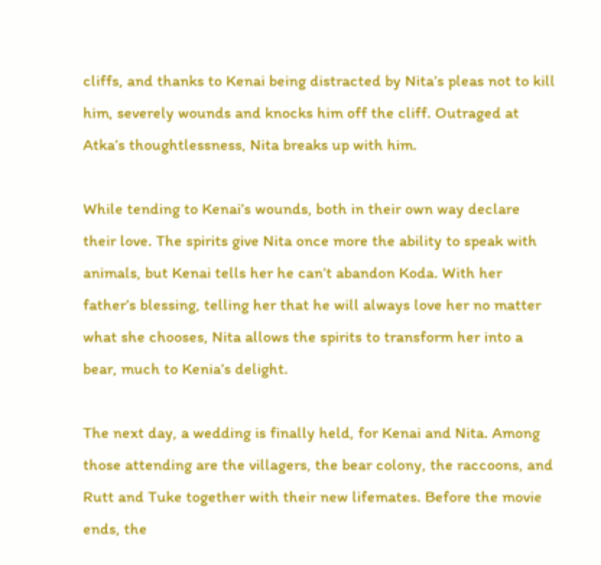cliffs, and thanks to Kenai being distracted by Nita’s pleas not to kill him, severely wounds and knocks him off the cliff. Outraged at Atka’s thoughtlessness, Nita breaks up with him.

While tending to Kenai’s wounds, both in their own way declare their love. The spirits give Nita once more the ability to speak with animals, but Kenai tells her he can’t abandon Koda. With her father’s blessing, telling her that he will always love her no matter what she chooses, Nita allows the spirits to transform her into a bear, much to Kenia’s delight.

The next day, a wedding is finally held, for Kenai and Nita. Among those attending are the villagers, the bear colony, the raccoons, and Rutt and Tuke together with their new lifemates. Before the movie ends, the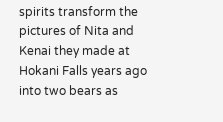spirits transform the pictures of Nita and Kenai they made at Hokani Falls years ago into two bears as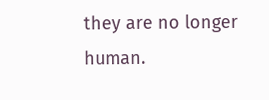they are no longer human.